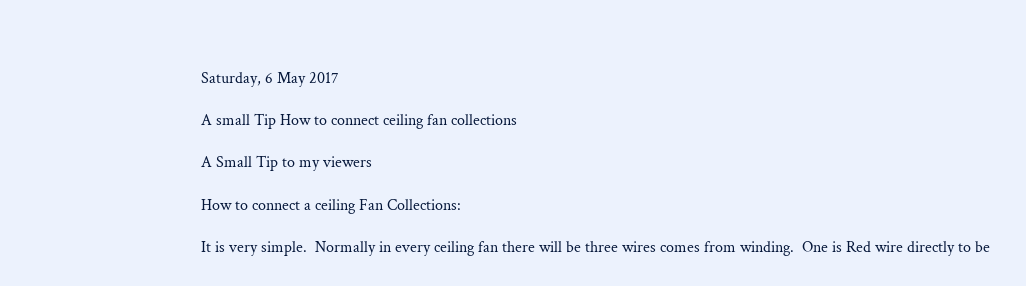Saturday, 6 May 2017

A small Tip How to connect ceiling fan collections

A Small Tip to my viewers

How to connect a ceiling Fan Collections:

It is very simple.  Normally in every ceiling fan there will be three wires comes from winding.  One is Red wire directly to be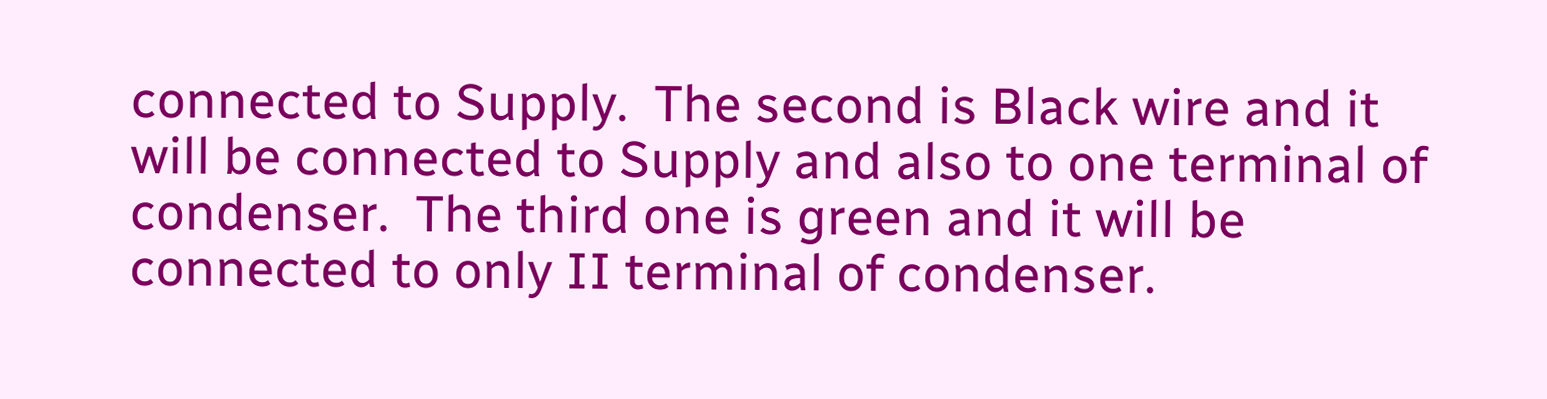connected to Supply.  The second is Black wire and it will be connected to Supply and also to one terminal of condenser.  The third one is green and it will be connected to only II terminal of condenser.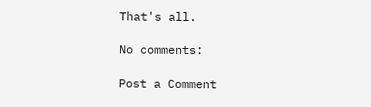That's all.

No comments:

Post a Comment